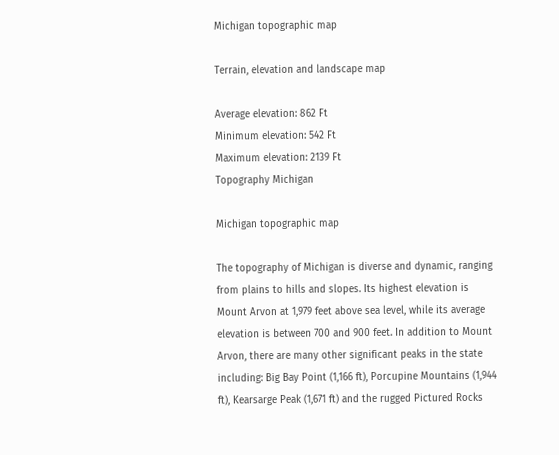Michigan topographic map

Terrain, elevation and landscape map

Average elevation: 862 Ft
Minimum elevation: 542 Ft
Maximum elevation: 2139 Ft
Topography Michigan

Michigan topographic map

The topography of Michigan is diverse and dynamic, ranging from plains to hills and slopes. Its highest elevation is Mount Arvon at 1,979 feet above sea level, while its average elevation is between 700 and 900 feet. In addition to Mount Arvon, there are many other significant peaks in the state including: Big Bay Point (1,166 ft), Porcupine Mountains (1,944 ft), Kearsarge Peak (1,671 ft) and the rugged Pictured Rocks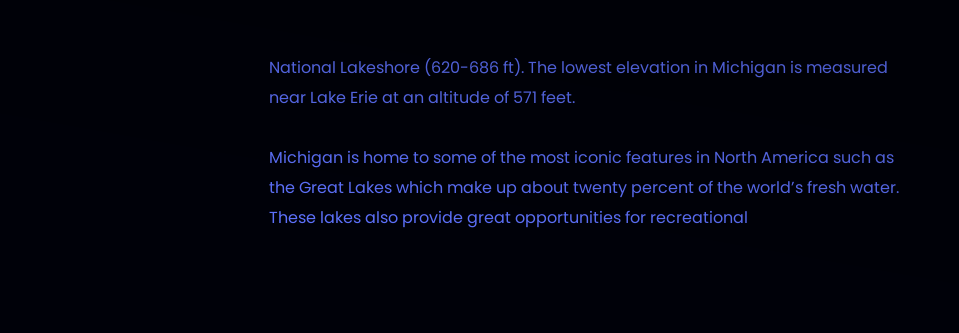National Lakeshore (620-686 ft). The lowest elevation in Michigan is measured near Lake Erie at an altitude of 571 feet.

Michigan is home to some of the most iconic features in North America such as the Great Lakes which make up about twenty percent of the world’s fresh water. These lakes also provide great opportunities for recreational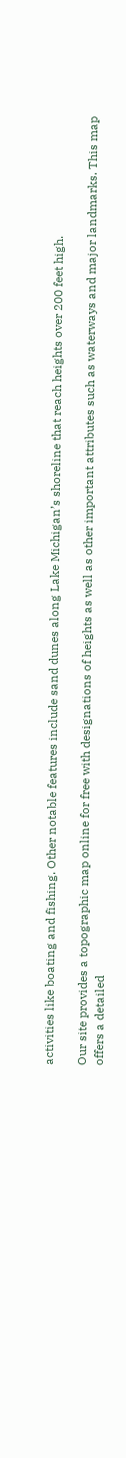activities like boating and fishing. Other notable features include sand dunes along Lake Michigan’s shoreline that reach heights over 200 feet high.

Our site provides a topographic map online for free with designations of heights as well as other important attributes such as waterways and major landmarks. This map offers a detailed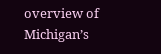overview of Michigan’s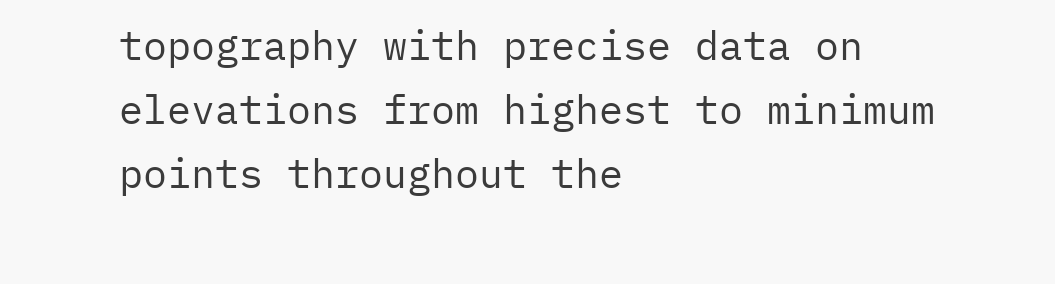topography with precise data on elevations from highest to minimum points throughout the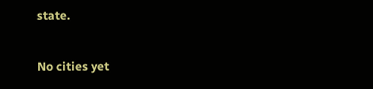state.

No cities yet